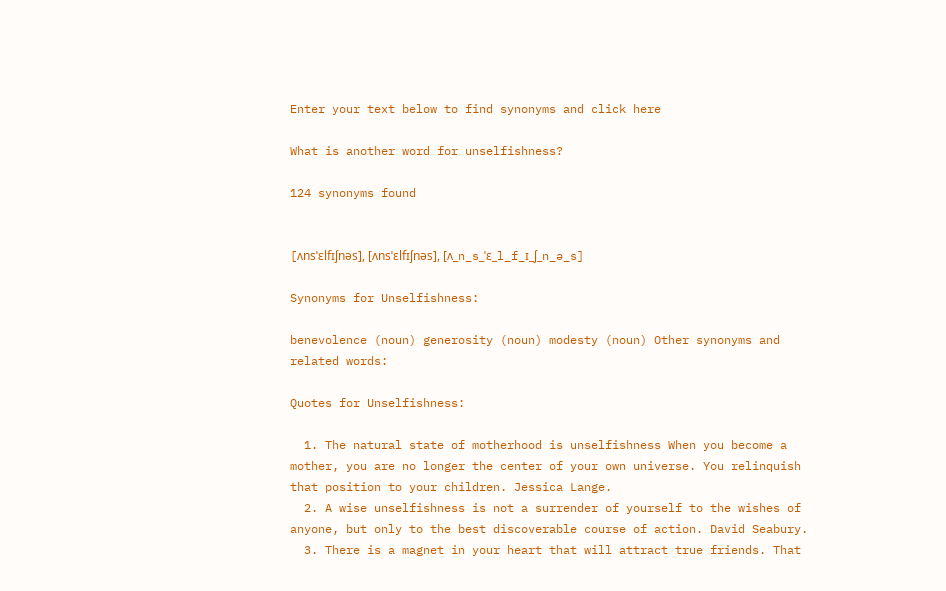Enter your text below to find synonyms and click here

What is another word for unselfishness?

124 synonyms found


[ʌnsˈɛlfɪʃnəs], [ʌnsˈɛlfɪʃnəs], [ʌ_n_s_ˈɛ_l_f_ɪ_ʃ_n_ə_s]

Synonyms for Unselfishness:

benevolence (noun) generosity (noun) modesty (noun) Other synonyms and related words:

Quotes for Unselfishness:

  1. The natural state of motherhood is unselfishness When you become a mother, you are no longer the center of your own universe. You relinquish that position to your children. Jessica Lange.
  2. A wise unselfishness is not a surrender of yourself to the wishes of anyone, but only to the best discoverable course of action. David Seabury.
  3. There is a magnet in your heart that will attract true friends. That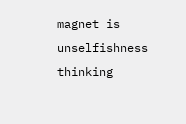magnet is unselfishness thinking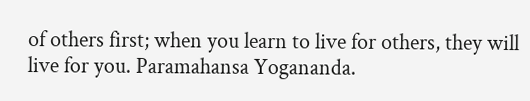of others first; when you learn to live for others, they will live for you. Paramahansa Yogananda.